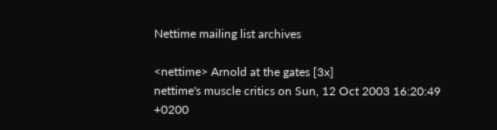Nettime mailing list archives

<nettime> Arnold at the gates [3x]
nettime's muscle critics on Sun, 12 Oct 2003 16:20:49 +0200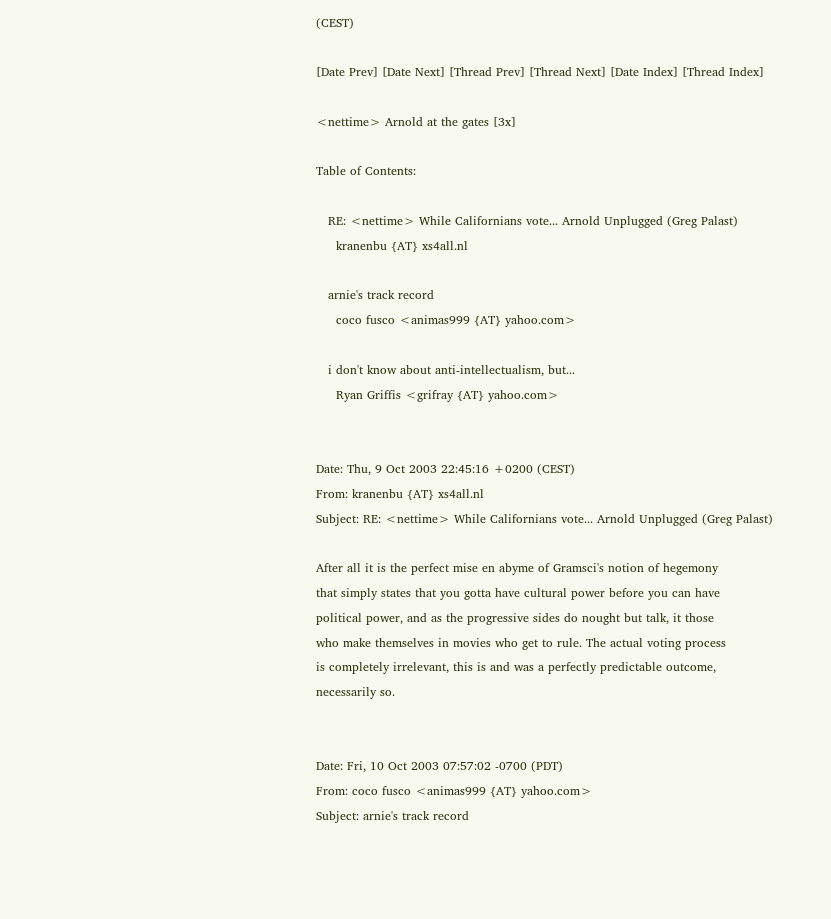(CEST)

[Date Prev] [Date Next] [Thread Prev] [Thread Next] [Date Index] [Thread Index]

<nettime> Arnold at the gates [3x]

Table of Contents:

   RE: <nettime> While Californians vote... Arnold Unplugged (Greg Palast)
     kranenbu {AT} xs4all.nl

   arnie's track record
     coco fusco <animas999 {AT} yahoo.com>

   i don't know about anti-intellectualism, but...
     Ryan Griffis <grifray {AT} yahoo.com>


Date: Thu, 9 Oct 2003 22:45:16 +0200 (CEST)
From: kranenbu {AT} xs4all.nl
Subject: RE: <nettime> While Californians vote... Arnold Unplugged (Greg Palast)

After all it is the perfect mise en abyme of Gramsci's notion of hegemony
that simply states that you gotta have cultural power before you can have
political power, and as the progressive sides do nought but talk, it those
who make themselves in movies who get to rule. The actual voting process
is completely irrelevant, this is and was a perfectly predictable outcome,
necessarily so.


Date: Fri, 10 Oct 2003 07:57:02 -0700 (PDT)
From: coco fusco <animas999 {AT} yahoo.com>
Subject: arnie's track record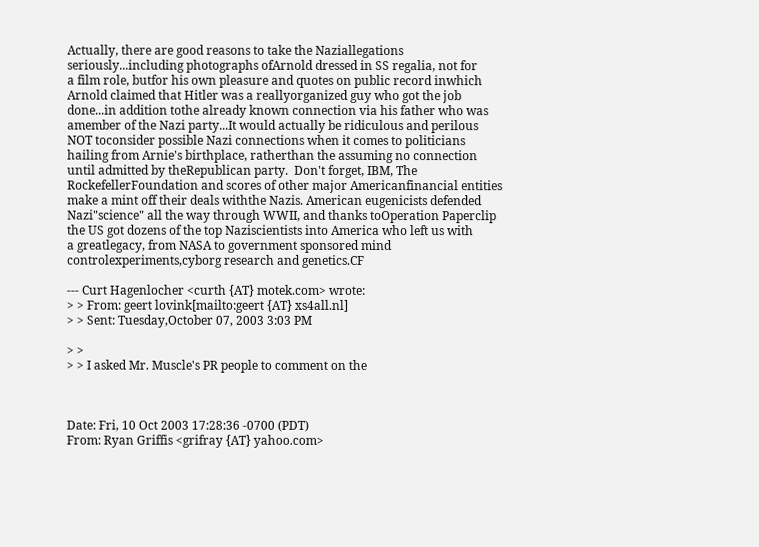Actually, there are good reasons to take the Naziallegations
seriously...including photographs ofArnold dressed in SS regalia, not for
a film role, butfor his own pleasure and quotes on public record inwhich
Arnold claimed that Hitler was a reallyorganized guy who got the job
done...in addition tothe already known connection via his father who was
amember of the Nazi party...It would actually be ridiculous and perilous
NOT toconsider possible Nazi connections when it comes to politicians
hailing from Arnie's birthplace, ratherthan the assuming no connection
until admitted by theRepublican party.  Don't forget, IBM, The
RockefellerFoundation and scores of other major Americanfinancial entities
make a mint off their deals withthe Nazis. American eugenicists defended
Nazi"science" all the way through WWII, and thanks toOperation Paperclip
the US got dozens of the top Naziscientists into America who left us with
a greatlegacy, from NASA to government sponsored mind
controlexperiments,cyborg research and genetics.CF

--- Curt Hagenlocher <curth {AT} motek.com> wrote:
> > From: geert lovink[mailto:geert {AT} xs4all.nl]
> > Sent: Tuesday,October 07, 2003 3:03 PM

> >
> > I asked Mr. Muscle's PR people to comment on the



Date: Fri, 10 Oct 2003 17:28:36 -0700 (PDT)
From: Ryan Griffis <grifray {AT} yahoo.com>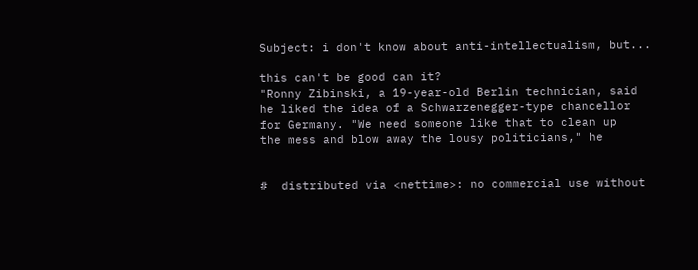Subject: i don't know about anti-intellectualism, but...

this can't be good can it?
"Ronny Zibinski, a 19-year-old Berlin technician, said
he liked the idea of a Schwarzenegger-type chancellor
for Germany. "We need someone like that to clean up
the mess and blow away the lousy politicians," he


#  distributed via <nettime>: no commercial use without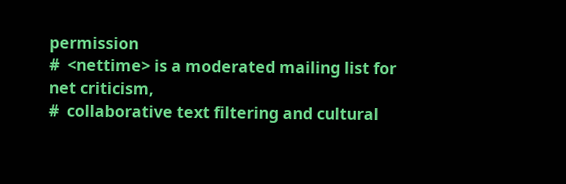permission
#  <nettime> is a moderated mailing list for net criticism,
#  collaborative text filtering and cultural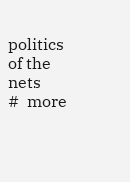politics of the nets
#  more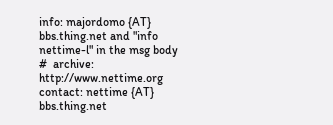info: majordomo {AT} bbs.thing.net and "info nettime-l" in the msg body
#  archive: http://www.nettime.org contact: nettime {AT} bbs.thing.net